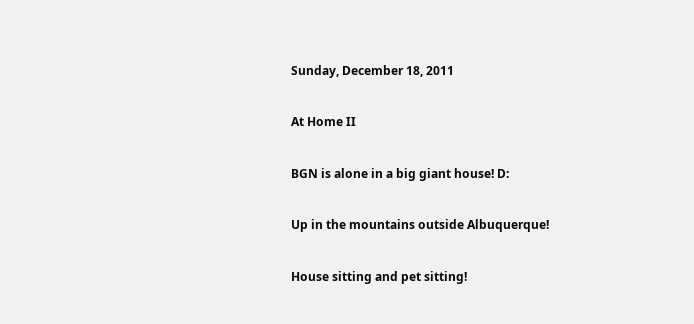Sunday, December 18, 2011

At Home II

BGN is alone in a big giant house! D:

Up in the mountains outside Albuquerque!

House sitting and pet sitting!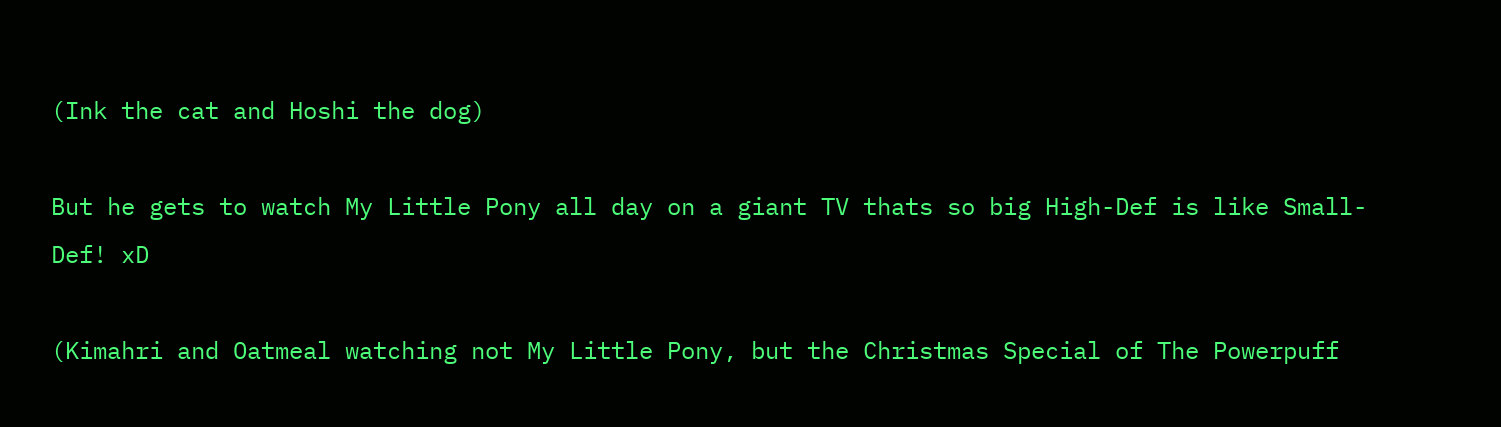(Ink the cat and Hoshi the dog)

But he gets to watch My Little Pony all day on a giant TV thats so big High-Def is like Small-Def! xD

(Kimahri and Oatmeal watching not My Little Pony, but the Christmas Special of The Powerpuff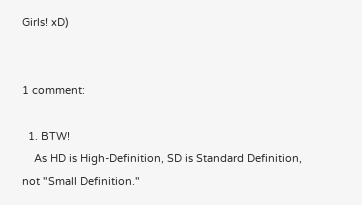Girls! xD)


1 comment:

  1. BTW!
    As HD is High-Definition, SD is Standard Definition, not "Small Definition."